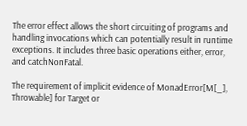The error effect allows the short circuiting of programs and handling invocations which can potentially result in runtime exceptions. It includes three basic operations either, error, and catchNonFatal.

The requirement of implicit evidence of MonadError[M[_], Throwable] for Target or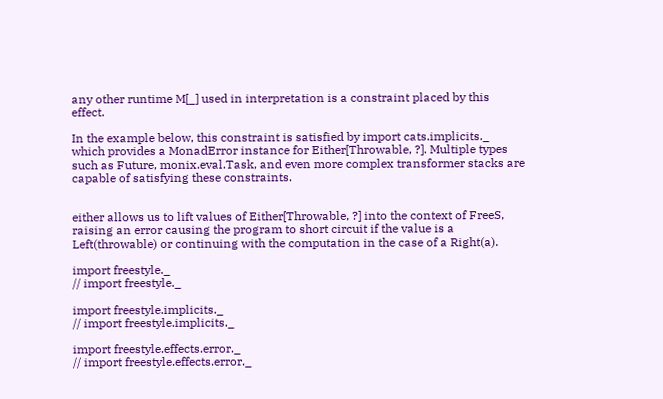any other runtime M[_] used in interpretation is a constraint placed by this effect.

In the example below, this constraint is satisfied by import cats.implicits._ which provides a MonadError instance for Either[Throwable, ?]. Multiple types such as Future, monix.eval.Task, and even more complex transformer stacks are capable of satisfying these constraints.


either allows us to lift values of Either[Throwable, ?] into the context of FreeS, raising an error causing the program to short circuit if the value is a Left(throwable) or continuing with the computation in the case of a Right(a).

import freestyle._
// import freestyle._

import freestyle.implicits._
// import freestyle.implicits._

import freestyle.effects.error._
// import freestyle.effects.error._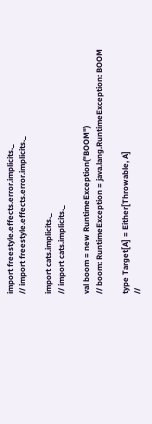import freestyle.effects.error.implicits._
// import freestyle.effects.error.implicits._

import cats.implicits._
// import cats.implicits._

val boom = new RuntimeException("BOOM")
// boom: RuntimeException = java.lang.RuntimeException: BOOM

type Target[A] = Either[Throwable, A]
//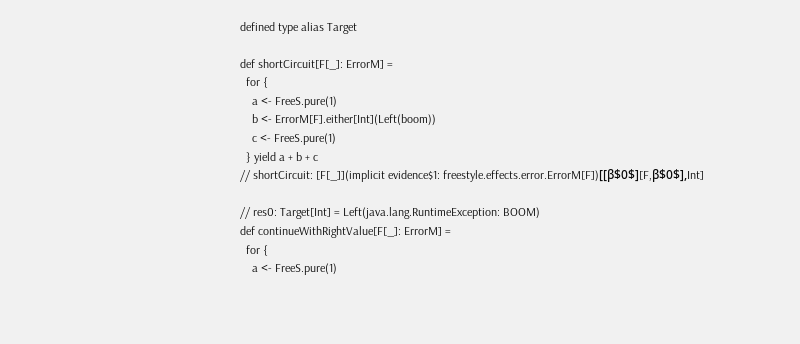defined type alias Target

def shortCircuit[F[_]: ErrorM] =
  for {
    a <- FreeS.pure(1)
    b <- ErrorM[F].either[Int](Left(boom))
    c <- FreeS.pure(1)
  } yield a + b + c
// shortCircuit: [F[_]](implicit evidence$1: freestyle.effects.error.ErrorM[F])[[β$0$][F,β$0$],Int]

// res0: Target[Int] = Left(java.lang.RuntimeException: BOOM)
def continueWithRightValue[F[_]: ErrorM] =
  for {
    a <- FreeS.pure(1)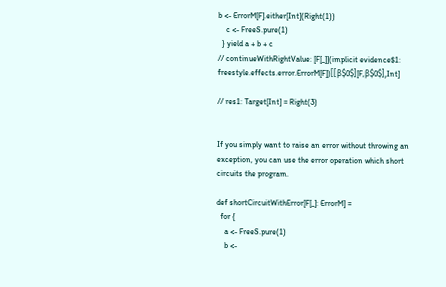b <- ErrorM[F].either[Int](Right(1))
    c <- FreeS.pure(1)
  } yield a + b + c
// continueWithRightValue: [F[_]](implicit evidence$1: freestyle.effects.error.ErrorM[F])[[β$0$][F,β$0$],Int]

// res1: Target[Int] = Right(3)


If you simply want to raise an error without throwing an exception, you can use the error operation which short circuits the program.

def shortCircuitWithError[F[_]: ErrorM] =
  for {
    a <- FreeS.pure(1)
    b <-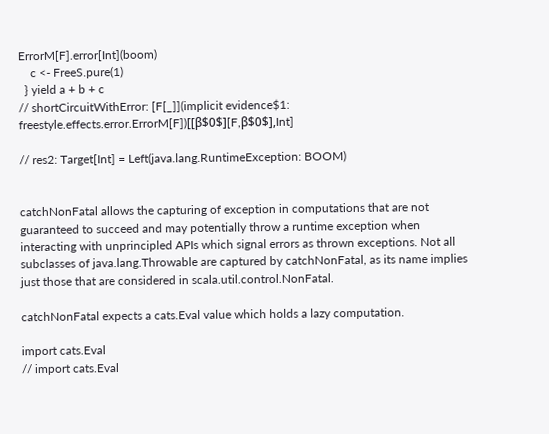ErrorM[F].error[Int](boom)
    c <- FreeS.pure(1)
  } yield a + b + c
// shortCircuitWithError: [F[_]](implicit evidence$1: freestyle.effects.error.ErrorM[F])[[β$0$][F,β$0$],Int]

// res2: Target[Int] = Left(java.lang.RuntimeException: BOOM)


catchNonFatal allows the capturing of exception in computations that are not guaranteed to succeed and may potentially throw a runtime exception when interacting with unprincipled APIs which signal errors as thrown exceptions. Not all subclasses of java.lang.Throwable are captured by catchNonFatal, as its name implies just those that are considered in scala.util.control.NonFatal.

catchNonFatal expects a cats.Eval value which holds a lazy computation.

import cats.Eval
// import cats.Eval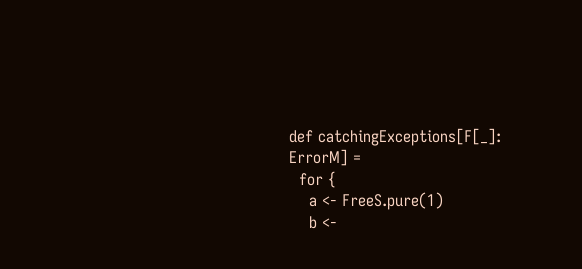def catchingExceptions[F[_]: ErrorM] =
  for {
    a <- FreeS.pure(1)
    b <-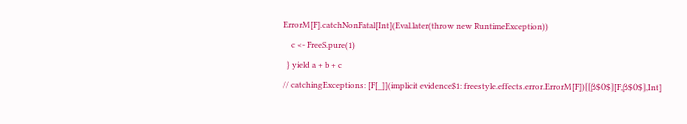ErrorM[F].catchNonFatal[Int](Eval.later(throw new RuntimeException))
    c <- FreeS.pure(1)
  } yield a + b + c
// catchingExceptions: [F[_]](implicit evidence$1: freestyle.effects.error.ErrorM[F])[[β$0$][F,β$0$],Int]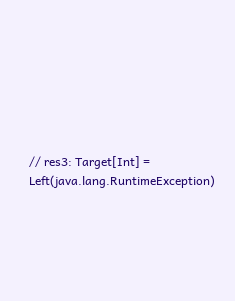// res3: Target[Int] = Left(java.lang.RuntimeException)